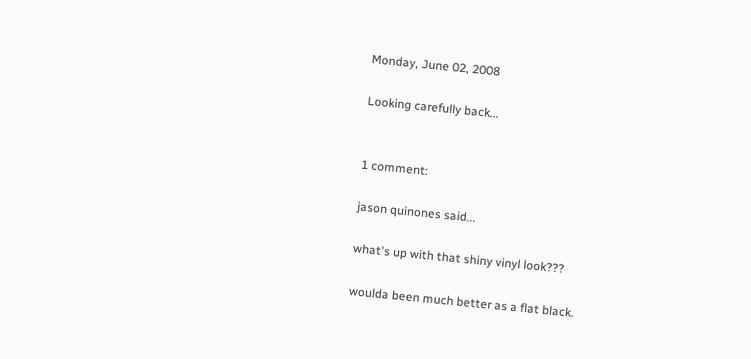Monday, June 02, 2008

Looking carefully back...


1 comment:

jason quinones said...

what's up with that shiny vinyl look???

woulda been much better as a flat black.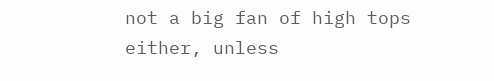not a big fan of high tops either, unless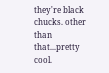they're black chucks. other than that...pretty cool.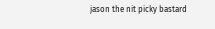jason the nit picky bastard